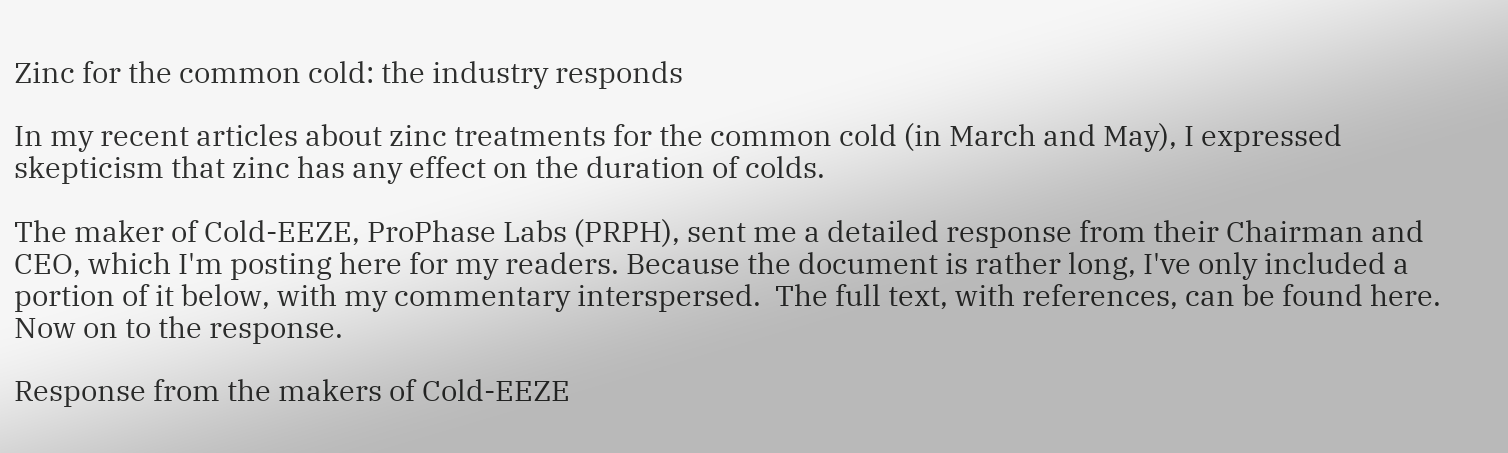Zinc for the common cold: the industry responds

In my recent articles about zinc treatments for the common cold (in March and May), I expressed skepticism that zinc has any effect on the duration of colds.

The maker of Cold-EEZE, ProPhase Labs (PRPH), sent me a detailed response from their Chairman and CEO, which I'm posting here for my readers. Because the document is rather long, I've only included a portion of it below, with my commentary interspersed.  The full text, with references, can be found here.  Now on to the response.

Response from the makers of Cold-EEZE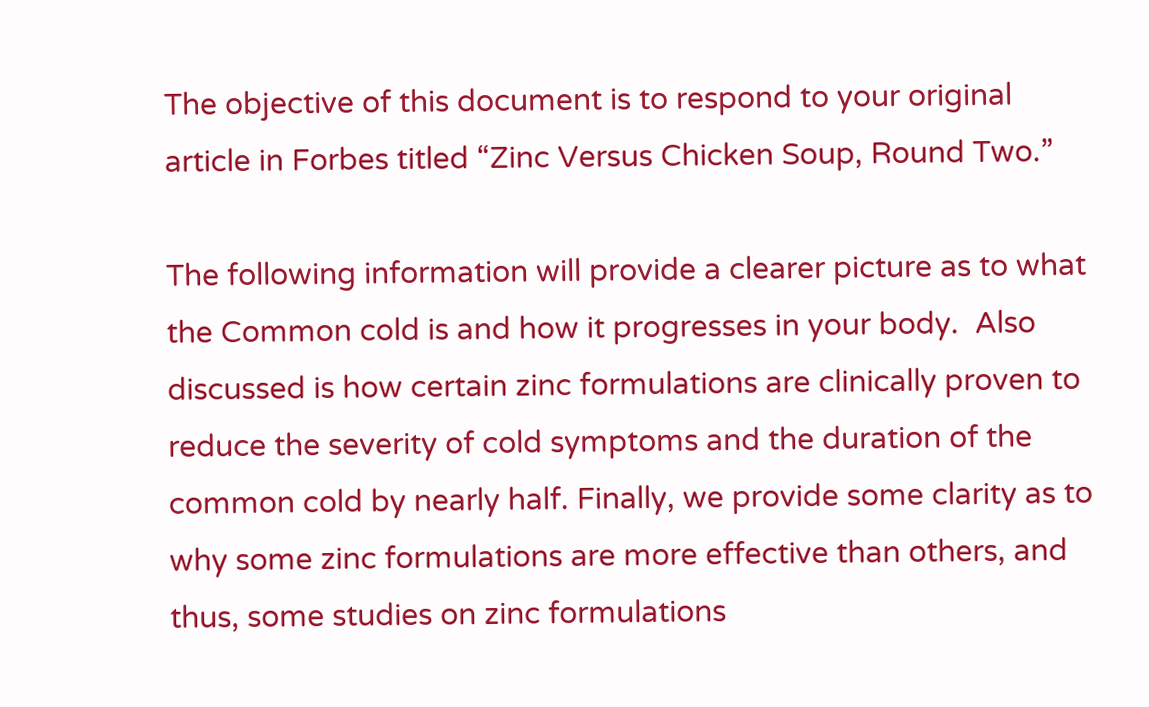The objective of this document is to respond to your original article in Forbes titled “Zinc Versus Chicken Soup, Round Two.”

The following information will provide a clearer picture as to what the Common cold is and how it progresses in your body.  Also discussed is how certain zinc formulations are clinically proven to reduce the severity of cold symptoms and the duration of the common cold by nearly half. Finally, we provide some clarity as to why some zinc formulations are more effective than others, and thus, some studies on zinc formulations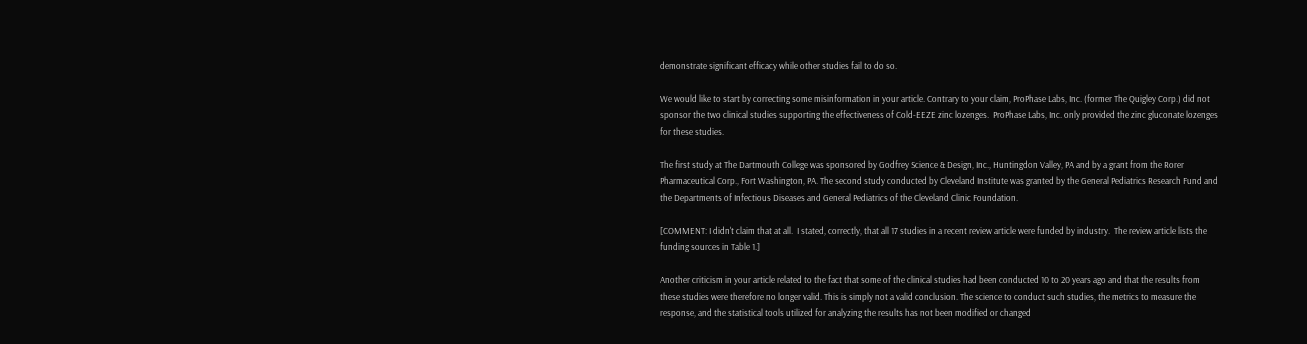demonstrate significant efficacy while other studies fail to do so.

We would like to start by correcting some misinformation in your article. Contrary to your claim, ProPhase Labs, Inc. (former The Quigley Corp.) did not sponsor the two clinical studies supporting the effectiveness of Cold-EEZE zinc lozenges.  ProPhase Labs, Inc. only provided the zinc gluconate lozenges for these studies.

The first study at The Dartmouth College was sponsored by Godfrey Science & Design, Inc., Huntingdon Valley, PA and by a grant from the Rorer Pharmaceutical Corp., Fort Washington, PA. The second study conducted by Cleveland Institute was granted by the General Pediatrics Research Fund and the Departments of Infectious Diseases and General Pediatrics of the Cleveland Clinic Foundation.

[COMMENT: I didn't claim that at all.  I stated, correctly, that all 17 studies in a recent review article were funded by industry.  The review article lists the funding sources in Table 1.]

Another criticism in your article related to the fact that some of the clinical studies had been conducted 10 to 20 years ago and that the results from these studies were therefore no longer valid. This is simply not a valid conclusion. The science to conduct such studies, the metrics to measure the response, and the statistical tools utilized for analyzing the results has not been modified or changed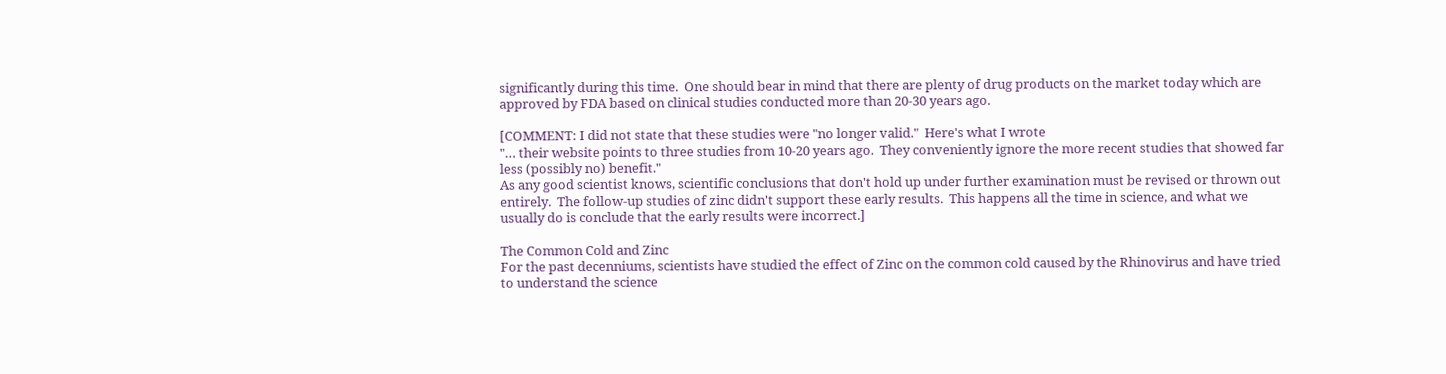significantly during this time.  One should bear in mind that there are plenty of drug products on the market today which are approved by FDA based on clinical studies conducted more than 20-30 years ago.

[COMMENT: I did not state that these studies were "no longer valid."  Here's what I wrote
"… their website points to three studies from 10-20 years ago.  They conveniently ignore the more recent studies that showed far less (possibly no) benefit."
As any good scientist knows, scientific conclusions that don't hold up under further examination must be revised or thrown out entirely.  The follow-up studies of zinc didn't support these early results.  This happens all the time in science, and what we usually do is conclude that the early results were incorrect.]

The Common Cold and Zinc
For the past decenniums, scientists have studied the effect of Zinc on the common cold caused by the Rhinovirus and have tried to understand the science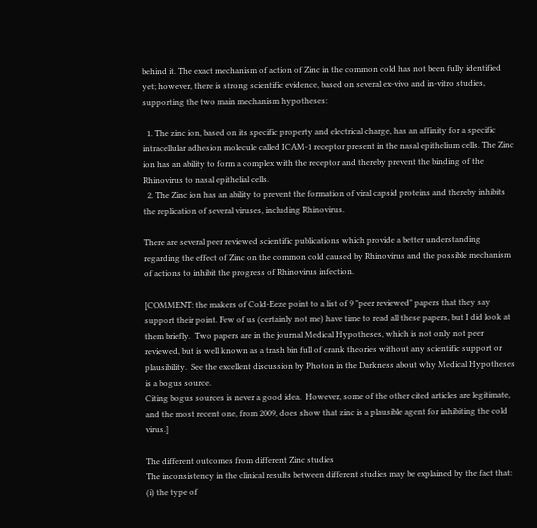behind it. The exact mechanism of action of Zinc in the common cold has not been fully identified yet; however, there is strong scientific evidence, based on several ex-vivo and in-vitro studies, supporting the two main mechanism hypotheses:

  1. The zinc ion, based on its specific property and electrical charge, has an affinity for a specific intracellular adhesion molecule called ICAM-1 receptor present in the nasal epithelium cells. The Zinc ion has an ability to form a complex with the receptor and thereby prevent the binding of the Rhinovirus to nasal epithelial cells.
  2. The Zinc ion has an ability to prevent the formation of viral capsid proteins and thereby inhibits the replication of several viruses, including Rhinovirus.

There are several peer reviewed scientific publications which provide a better understanding regarding the effect of Zinc on the common cold caused by Rhinovirus and the possible mechanism of actions to inhibit the progress of Rhinovirus infection.

[COMMENT: the makers of Cold-Eeze point to a list of 9 "peer reviewed" papers that they say support their point. Few of us (certainly not me) have time to read all these papers, but I did look at them briefly.  Two papers are in the journal Medical Hypotheses, which is not only not peer reviewed, but is well known as a trash bin full of crank theories without any scientific support or plausibility.  See the excellent discussion by Photon in the Darkness about why Medical Hypotheses is a bogus source.
Citing bogus sources is never a good idea.  However, some of the other cited articles are legitimate, and the most recent one, from 2009, does show that zinc is a plausible agent for inhibiting the cold virus.]

The different outcomes from different Zinc studies
The inconsistency in the clinical results between different studies may be explained by the fact that: (i) the type of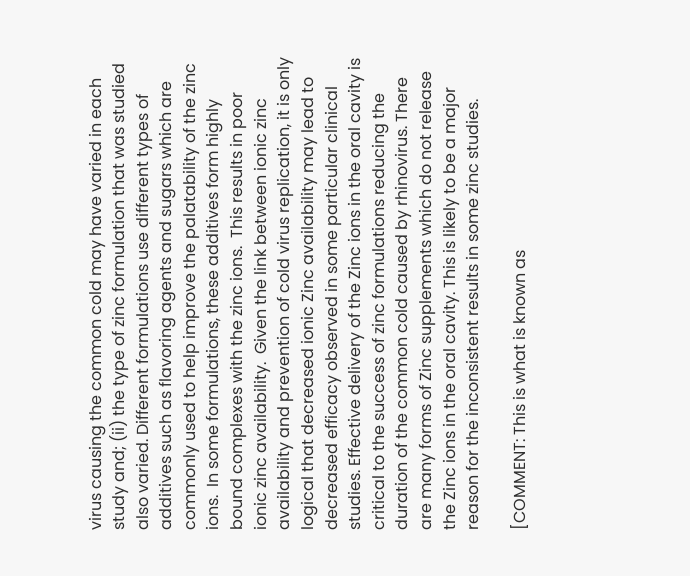virus causing the common cold may have varied in each study and; (ii) the type of zinc formulation that was studied also varied. Different formulations use different types of additives such as flavoring agents and sugars which are commonly used to help improve the palatability of the zinc ions.  In some formulations, these additives form highly bound complexes with the zinc ions.  This results in poor ionic zinc availability.  Given the link between ionic zinc availability and prevention of cold virus replication, it is only logical that decreased ionic Zinc availability may lead to decreased efficacy observed in some particular clinical studies. Effective delivery of the Zinc ions in the oral cavity is critical to the success of zinc formulations reducing the duration of the common cold caused by rhinovirus. There are many forms of Zinc supplements which do not release the Zinc ions in the oral cavity. This is likely to be a major reason for the inconsistent results in some zinc studies.

[COMMENT: This is what is known as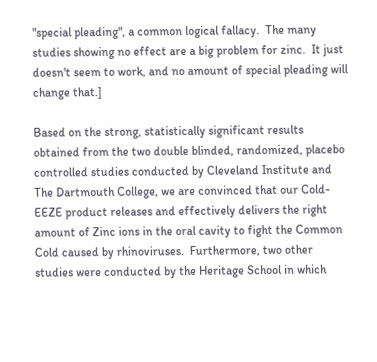"special pleading", a common logical fallacy.  The many studies showing no effect are a big problem for zinc.  It just doesn't seem to work, and no amount of special pleading will change that.]

Based on the strong, statistically significant results obtained from the two double blinded, randomized, placebo controlled studies conducted by Cleveland Institute and The Dartmouth College, we are convinced that our Cold-EEZE product releases and effectively delivers the right amount of Zinc ions in the oral cavity to fight the Common Cold caused by rhinoviruses.  Furthermore, two other studies were conducted by the Heritage School in which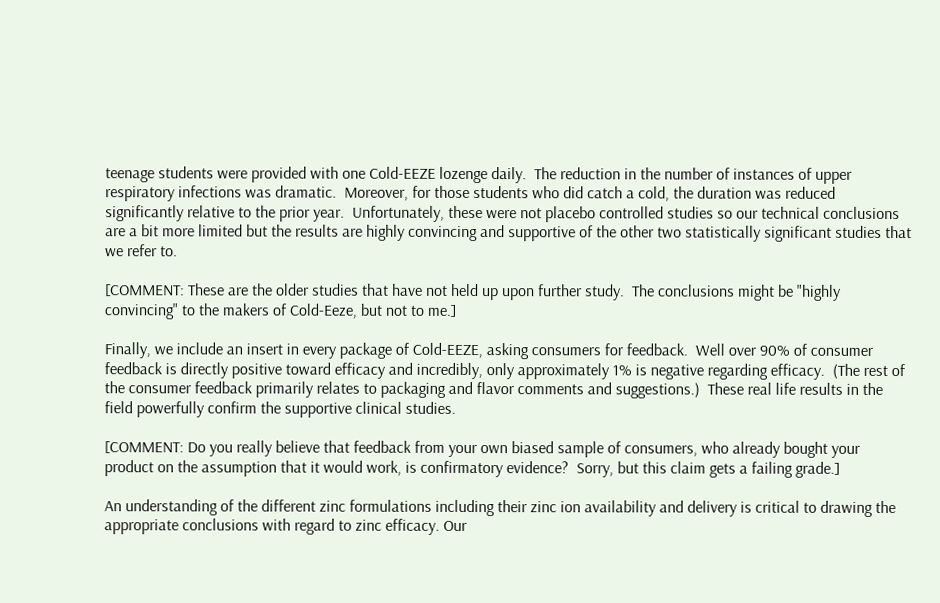teenage students were provided with one Cold-EEZE lozenge daily.  The reduction in the number of instances of upper respiratory infections was dramatic.  Moreover, for those students who did catch a cold, the duration was reduced significantly relative to the prior year.  Unfortunately, these were not placebo controlled studies so our technical conclusions are a bit more limited but the results are highly convincing and supportive of the other two statistically significant studies that we refer to.

[COMMENT: These are the older studies that have not held up upon further study.  The conclusions might be "highly convincing" to the makers of Cold-Eeze, but not to me.]

Finally, we include an insert in every package of Cold-EEZE, asking consumers for feedback.  Well over 90% of consumer feedback is directly positive toward efficacy and incredibly, only approximately 1% is negative regarding efficacy.  (The rest of the consumer feedback primarily relates to packaging and flavor comments and suggestions.)  These real life results in the field powerfully confirm the supportive clinical studies.

[COMMENT: Do you really believe that feedback from your own biased sample of consumers, who already bought your product on the assumption that it would work, is confirmatory evidence?  Sorry, but this claim gets a failing grade.]

An understanding of the different zinc formulations including their zinc ion availability and delivery is critical to drawing the appropriate conclusions with regard to zinc efficacy. Our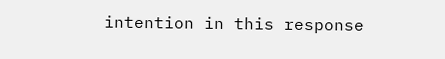intention in this response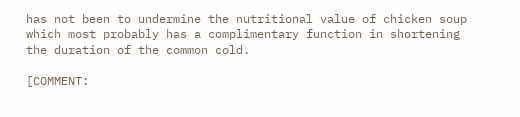has not been to undermine the nutritional value of chicken soup which most probably has a complimentary function in shortening the duration of the common cold.

[COMMENT: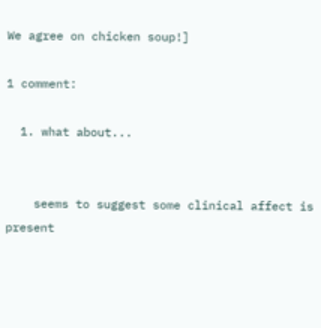We agree on chicken soup!]

1 comment:

  1. what about...


    seems to suggest some clinical affect is present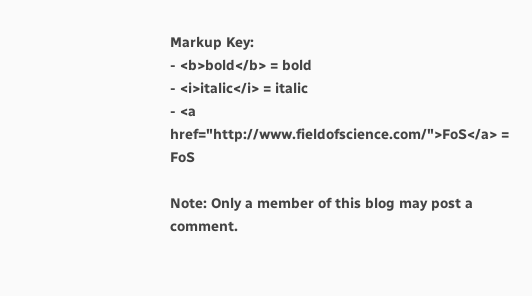Markup Key:
- <b>bold</b> = bold
- <i>italic</i> = italic
- <a href="http://www.fieldofscience.com/">FoS</a> = FoS

Note: Only a member of this blog may post a comment.